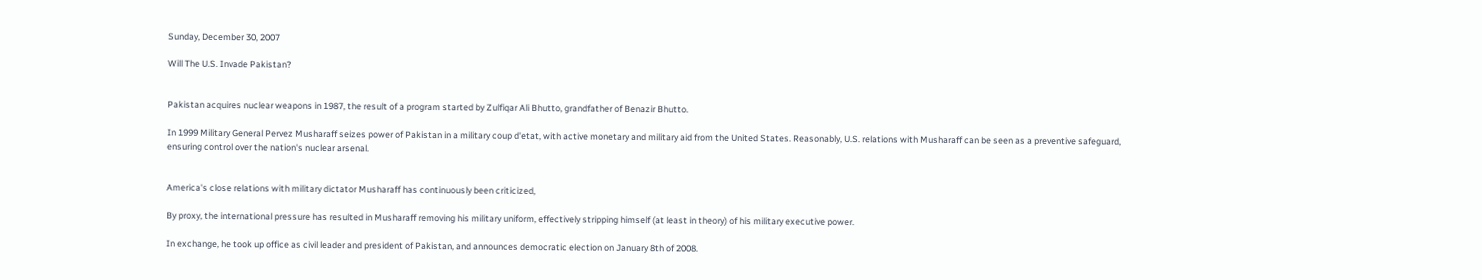Sunday, December 30, 2007

Will The U.S. Invade Pakistan?


Pakistan acquires nuclear weapons in 1987, the result of a program started by Zulfiqar Ali Bhutto, grandfather of Benazir Bhutto.

In 1999 Military General Pervez Musharaff seizes power of Pakistan in a military coup d'etat, with active monetary and military aid from the United States. Reasonably, U.S. relations with Musharaff can be seen as a preventive safeguard, ensuring control over the nation's nuclear arsenal.


America's close relations with military dictator Musharaff has continuously been criticized,

By proxy, the international pressure has resulted in Musharaff removing his military uniform, effectively stripping himself (at least in theory) of his military executive power.

In exchange, he took up office as civil leader and president of Pakistan, and announces democratic election on January 8th of 2008.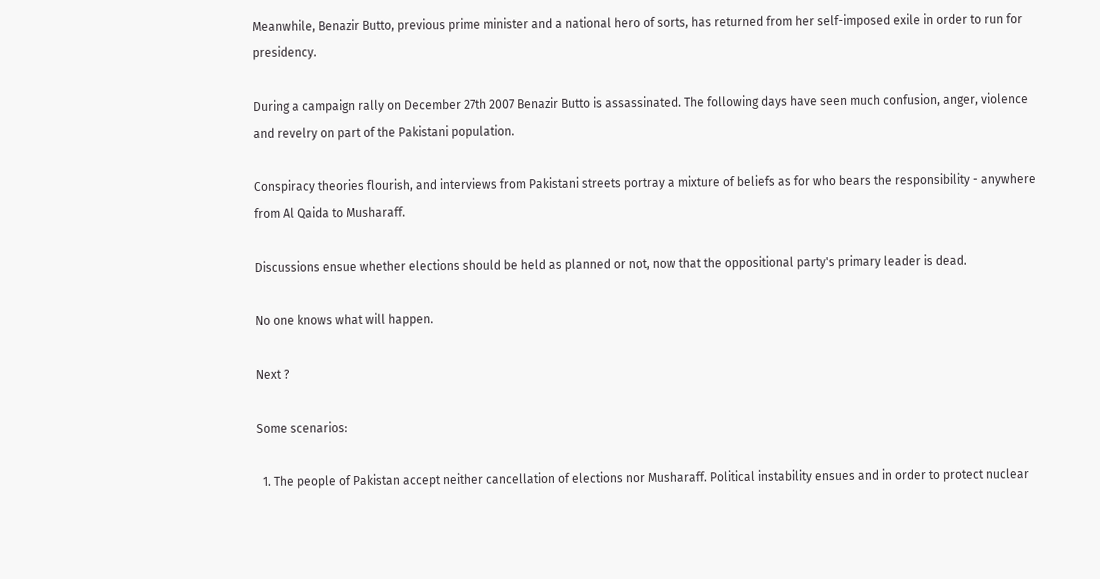Meanwhile, Benazir Butto, previous prime minister and a national hero of sorts, has returned from her self-imposed exile in order to run for presidency.

During a campaign rally on December 27th 2007 Benazir Butto is assassinated. The following days have seen much confusion, anger, violence and revelry on part of the Pakistani population.

Conspiracy theories flourish, and interviews from Pakistani streets portray a mixture of beliefs as for who bears the responsibility - anywhere from Al Qaida to Musharaff.

Discussions ensue whether elections should be held as planned or not, now that the oppositional party's primary leader is dead.

No one knows what will happen.

Next ?

Some scenarios:

  1. The people of Pakistan accept neither cancellation of elections nor Musharaff. Political instability ensues and in order to protect nuclear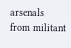arsenals from militant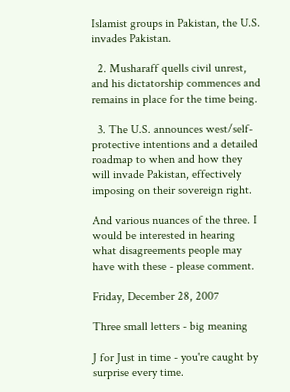Islamist groups in Pakistan, the U.S. invades Pakistan.

  2. Musharaff quells civil unrest, and his dictatorship commences and remains in place for the time being.

  3. The U.S. announces west/self-protective intentions and a detailed roadmap to when and how they will invade Pakistan, effectively imposing on their sovereign right.

And various nuances of the three. I would be interested in hearing what disagreements people may have with these - please comment.

Friday, December 28, 2007

Three small letters - big meaning

J for Just in time - you're caught by surprise every time.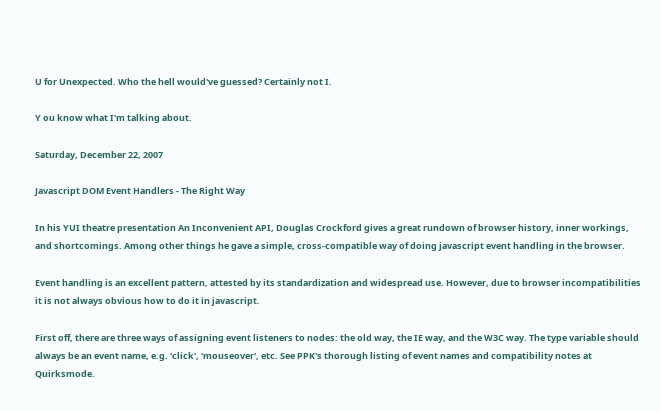U for Unexpected. Who the hell would've guessed? Certainly not I.

Y ou know what I'm talking about.

Saturday, December 22, 2007

Javascript DOM Event Handlers - The Right Way

In his YUI theatre presentation An Inconvenient API, Douglas Crockford gives a great rundown of browser history, inner workings, and shortcomings. Among other things he gave a simple, cross-compatible way of doing javascript event handling in the browser.

Event handling is an excellent pattern, attested by its standardization and widespread use. However, due to browser incompatibilities it is not always obvious how to do it in javascript.

First off, there are three ways of assigning event listeners to nodes: the old way, the IE way, and the W3C way. The type variable should always be an event name, e.g. 'click', 'mouseover', etc. See PPK's thorough listing of event names and compatibility notes at Quirksmode.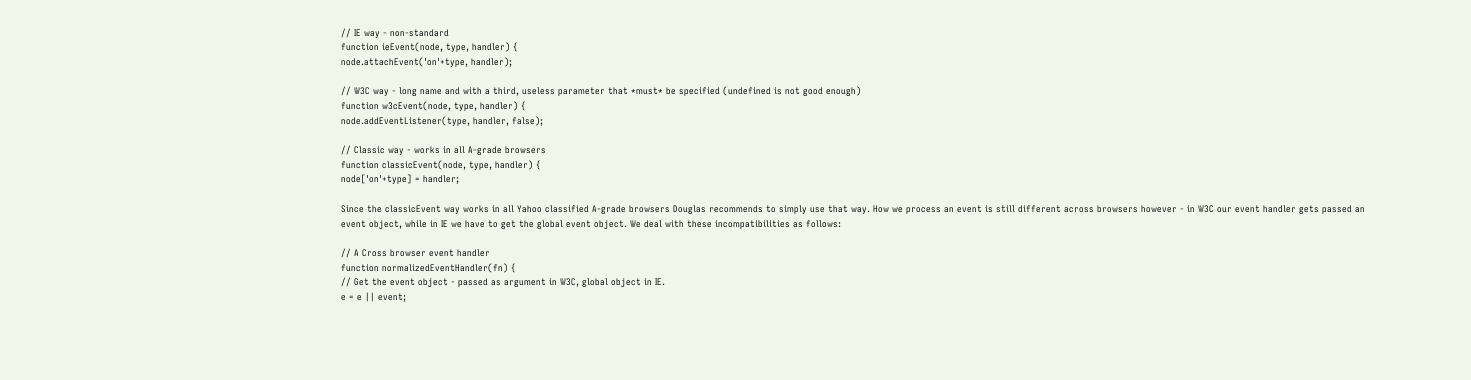// IE way - non-standard
function ieEvent(node, type, handler) {
node.attachEvent('on'+type, handler);

// W3C way - long name and with a third, useless parameter that *must* be specified (undefined is not good enough)
function w3cEvent(node, type, handler) {
node.addEventListener(type, handler, false);

// Classic way - works in all A-grade browsers
function classicEvent(node, type, handler) {
node['on'+type] = handler;

Since the classicEvent way works in all Yahoo classified A-grade browsers Douglas recommends to simply use that way. How we process an event is still different across browsers however - in W3C our event handler gets passed an event object, while in IE we have to get the global event object. We deal with these incompatibilities as follows:

// A Cross browser event handler
function normalizedEventHandler(fn) {
// Get the event object - passed as argument in W3C, global object in IE.
e = e || event;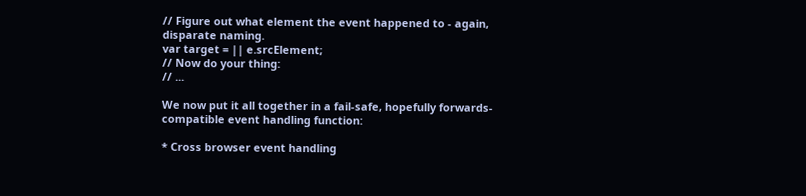// Figure out what element the event happened to - again, disparate naming.
var target = || e.srcElement;
// Now do your thing:
// ...

We now put it all together in a fail-safe, hopefully forwards-compatible event handling function:

* Cross browser event handling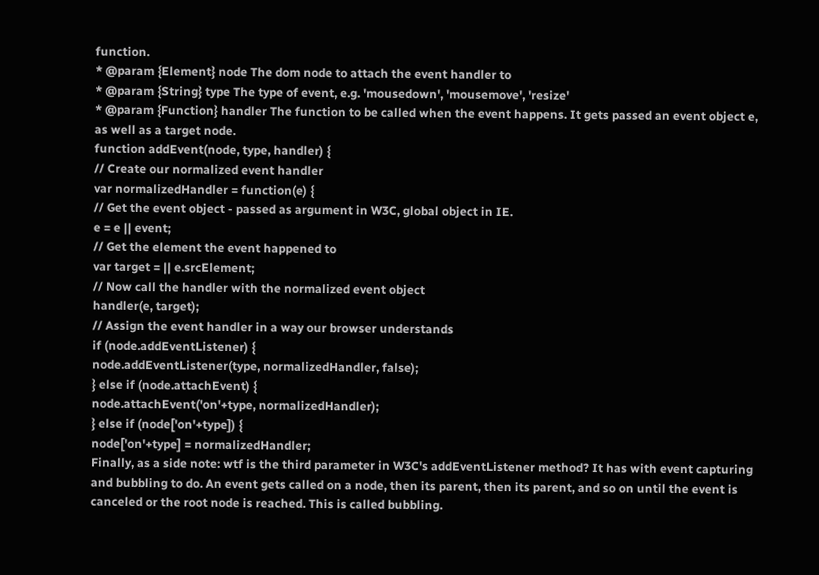function.
* @param {Element} node The dom node to attach the event handler to
* @param {String} type The type of event, e.g. 'mousedown', 'mousemove', 'resize'
* @param {Function} handler The function to be called when the event happens. It gets passed an event object e, as well as a target node.
function addEvent(node, type, handler) {
// Create our normalized event handler
var normalizedHandler = function(e) {
// Get the event object - passed as argument in W3C, global object in IE.
e = e || event;
// Get the element the event happened to
var target = || e.srcElement;
// Now call the handler with the normalized event object
handler(e, target);
// Assign the event handler in a way our browser understands
if (node.addEventListener) {
node.addEventListener(type, normalizedHandler, false);
} else if (node.attachEvent) {
node.attachEvent('on'+type, normalizedHandler);
} else if (node['on'+type]) {
node['on'+type] = normalizedHandler;
Finally, as a side note: wtf is the third parameter in W3C's addEventListener method? It has with event capturing and bubbling to do. An event gets called on a node, then its parent, then its parent, and so on until the event is canceled or the root node is reached. This is called bubbling.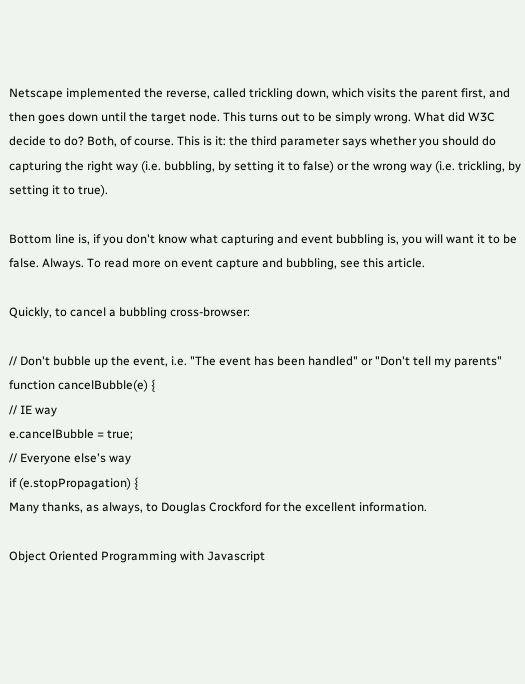Netscape implemented the reverse, called trickling down, which visits the parent first, and then goes down until the target node. This turns out to be simply wrong. What did W3C decide to do? Both, of course. This is it: the third parameter says whether you should do capturing the right way (i.e. bubbling, by setting it to false) or the wrong way (i.e. trickling, by setting it to true).

Bottom line is, if you don't know what capturing and event bubbling is, you will want it to be false. Always. To read more on event capture and bubbling, see this article.

Quickly, to cancel a bubbling cross-browser:

// Don't bubble up the event, i.e. "The event has been handled" or "Don't tell my parents"
function cancelBubble(e) {
// IE way
e.cancelBubble = true;
// Everyone else's way
if (e.stopPropagation) {
Many thanks, as always, to Douglas Crockford for the excellent information.

Object Oriented Programming with Javascript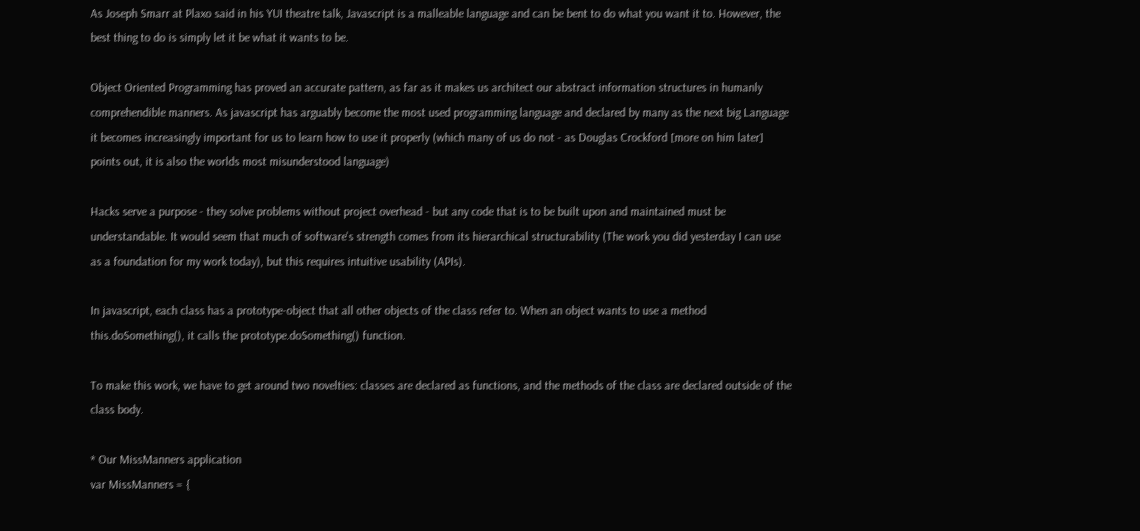As Joseph Smarr at Plaxo said in his YUI theatre talk, Javascript is a malleable language and can be bent to do what you want it to. However, the best thing to do is simply let it be what it wants to be.

Object Oriented Programming has proved an accurate pattern, as far as it makes us architect our abstract information structures in humanly comprehendible manners. As javascript has arguably become the most used programming language and declared by many as the next big Language it becomes increasingly important for us to learn how to use it properly (which many of us do not - as Douglas Crockford [more on him later] points out, it is also the worlds most misunderstood language)

Hacks serve a purpose - they solve problems without project overhead - but any code that is to be built upon and maintained must be understandable. It would seem that much of software's strength comes from its hierarchical structurability (The work you did yesterday I can use as a foundation for my work today), but this requires intuitive usability (APIs).

In javascript, each class has a prototype-object that all other objects of the class refer to. When an object wants to use a method this.doSomething(), it calls the prototype.doSomething() function.

To make this work, we have to get around two novelties: classes are declared as functions, and the methods of the class are declared outside of the class body.

* Our MissManners application
var MissManners = {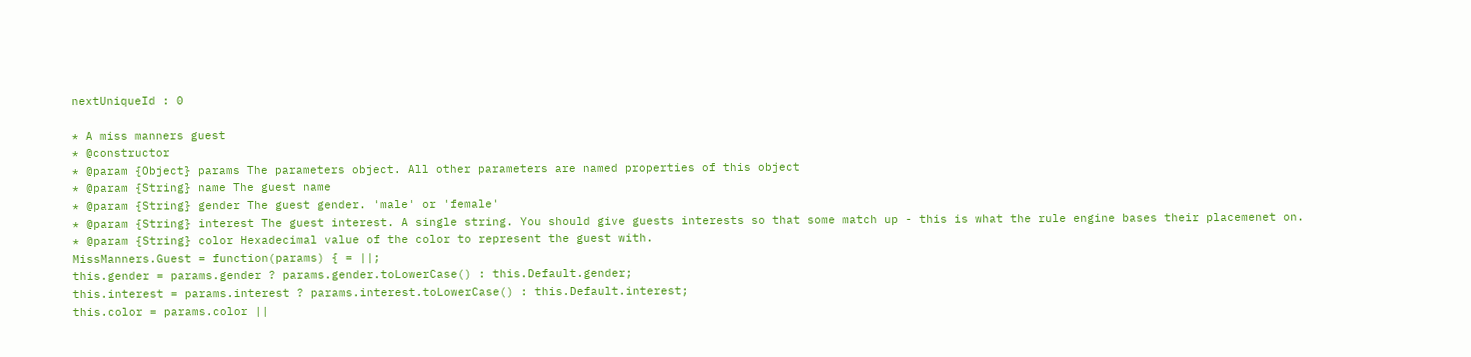nextUniqueId : 0

* A miss manners guest
* @constructor
* @param {Object} params The parameters object. All other parameters are named properties of this object
* @param {String} name The guest name
* @param {String} gender The guest gender. 'male' or 'female'
* @param {String} interest The guest interest. A single string. You should give guests interests so that some match up - this is what the rule engine bases their placemenet on.
* @param {String} color Hexadecimal value of the color to represent the guest with.
MissManners.Guest = function(params) { = ||;
this.gender = params.gender ? params.gender.toLowerCase() : this.Default.gender;
this.interest = params.interest ? params.interest.toLowerCase() : this.Default.interest;
this.color = params.color ||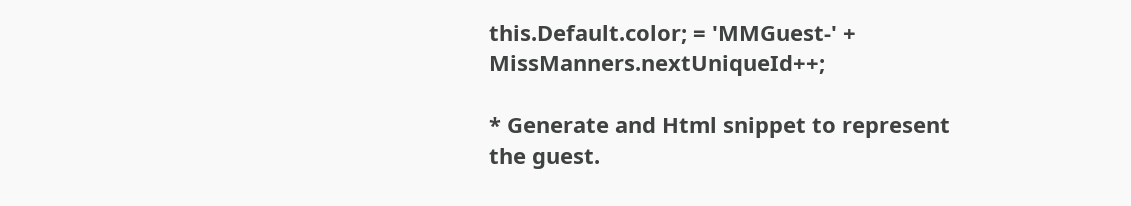this.Default.color; = 'MMGuest-' + MissManners.nextUniqueId++;

* Generate and Html snippet to represent the guest.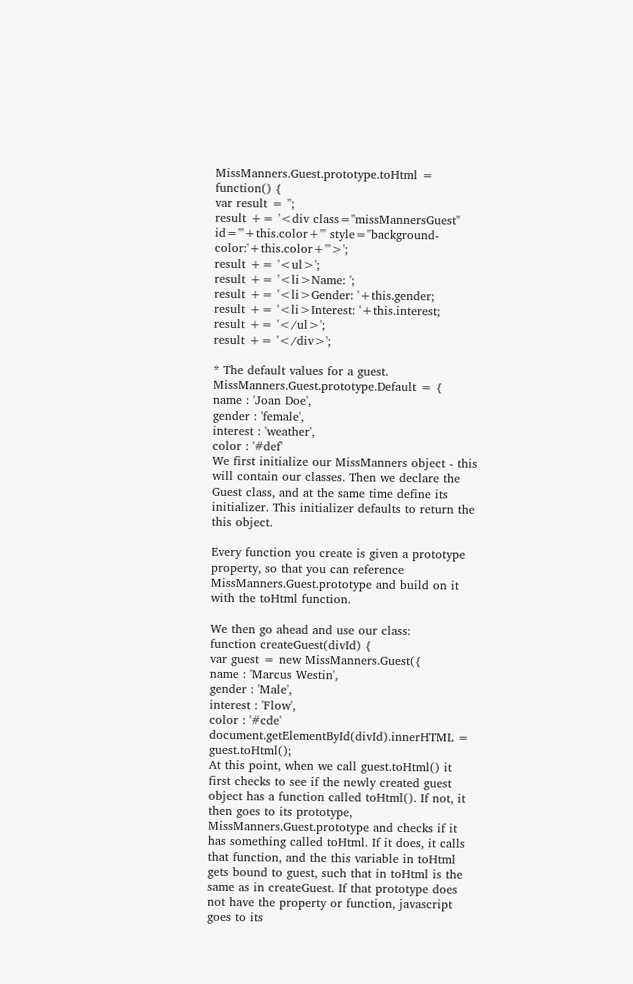MissManners.Guest.prototype.toHtml = function() {
var result = '';
result += '<div class="missMannersGuest" id="'+this.color+'" style="background-color:'+this.color+'">';
result += '<ul>';
result += '<li>Name: ';
result += '<li>Gender: '+this.gender;
result += '<li>Interest: '+this.interest;
result += '</ul>';
result += '</div>';

* The default values for a guest.
MissManners.Guest.prototype.Default = {
name : 'Joan Doe',
gender : 'female',
interest : 'weather',
color : '#def'
We first initialize our MissManners object - this will contain our classes. Then we declare the Guest class, and at the same time define its initializer. This initializer defaults to return the this object.

Every function you create is given a prototype property, so that you can reference MissManners.Guest.prototype and build on it with the toHtml function.

We then go ahead and use our class:
function createGuest(divId) {
var guest = new MissManners.Guest({
name : 'Marcus Westin',
gender : 'Male',
interest : 'Flow',
color : '#cde'
document.getElementById(divId).innerHTML = guest.toHtml();
At this point, when we call guest.toHtml() it first checks to see if the newly created guest object has a function called toHtml(). If not, it then goes to its prototype, MissManners.Guest.prototype and checks if it has something called toHtml. If it does, it calls that function, and the this variable in toHtml gets bound to guest, such that in toHtml is the same as in createGuest. If that prototype does not have the property or function, javascript goes to its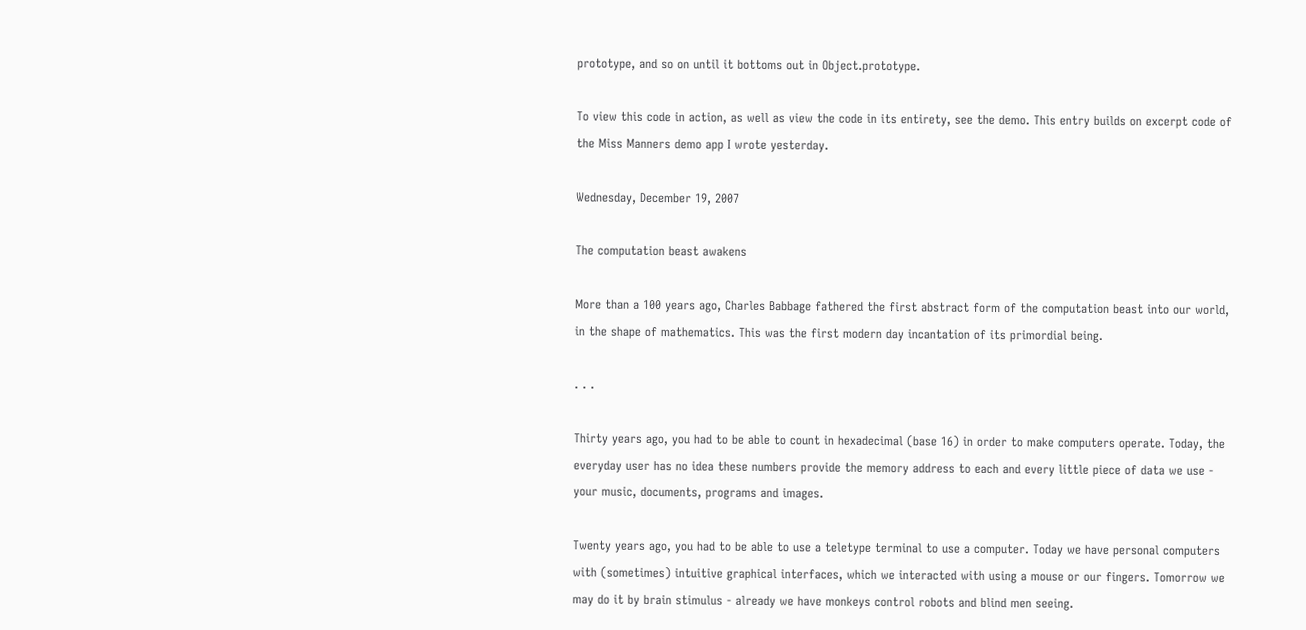prototype, and so on until it bottoms out in Object.prototype.

To view this code in action, as well as view the code in its entirety, see the demo. This entry builds on excerpt code of the Miss Manners demo app I wrote yesterday.

Wednesday, December 19, 2007

The computation beast awakens

More than a 100 years ago, Charles Babbage fathered the first abstract form of the computation beast into our world, in the shape of mathematics. This was the first modern day incantation of its primordial being.

. . .

Thirty years ago, you had to be able to count in hexadecimal (base 16) in order to make computers operate. Today, the everyday user has no idea these numbers provide the memory address to each and every little piece of data we use - your music, documents, programs and images.

Twenty years ago, you had to be able to use a teletype terminal to use a computer. Today we have personal computers with (sometimes) intuitive graphical interfaces, which we interacted with using a mouse or our fingers. Tomorrow we may do it by brain stimulus - already we have monkeys control robots and blind men seeing.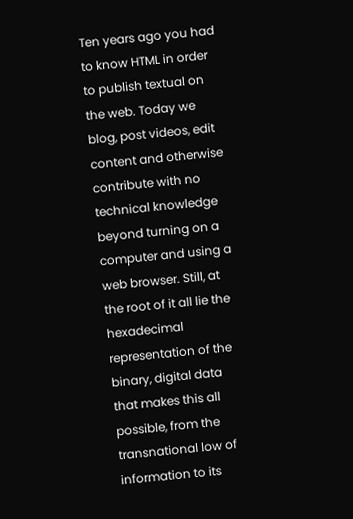Ten years ago you had to know HTML in order to publish textual on the web. Today we blog, post videos, edit content and otherwise contribute with no technical knowledge beyond turning on a computer and using a web browser. Still, at the root of it all lie the hexadecimal representation of the binary, digital data that makes this all possible, from the transnational low of information to its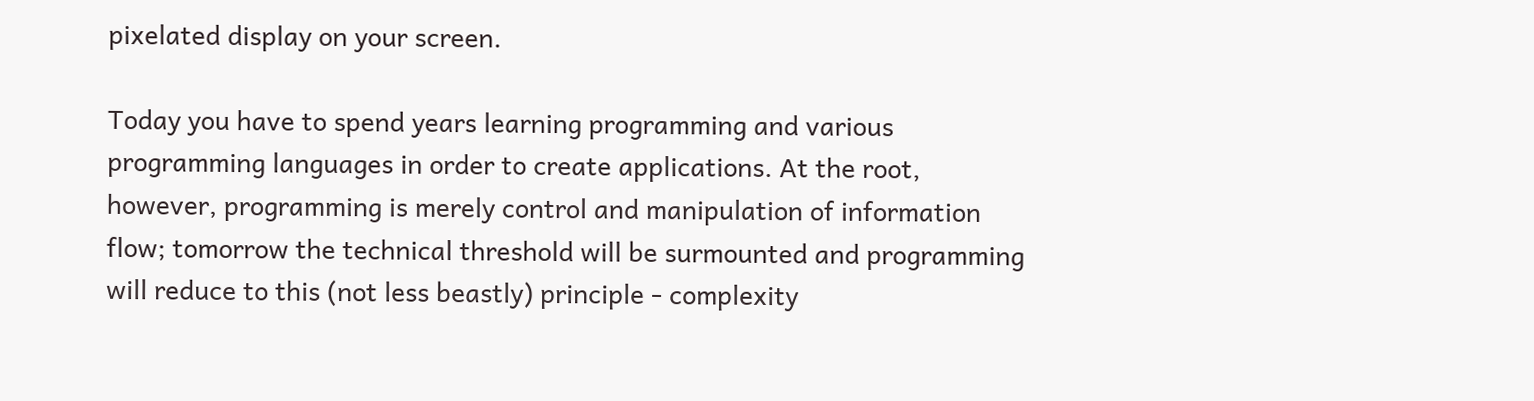pixelated display on your screen.

Today you have to spend years learning programming and various programming languages in order to create applications. At the root, however, programming is merely control and manipulation of information flow; tomorrow the technical threshold will be surmounted and programming will reduce to this (not less beastly) principle - complexity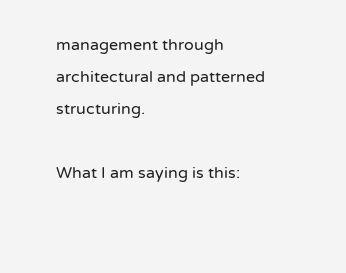management through architectural and patterned structuring.

What I am saying is this: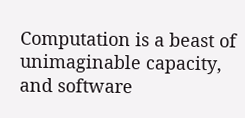Computation is a beast of unimaginable capacity, and software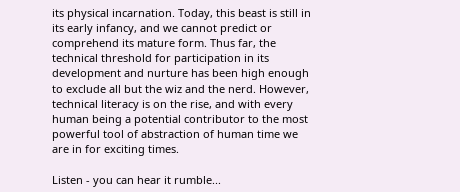its physical incarnation. Today, this beast is still in its early infancy, and we cannot predict or comprehend its mature form. Thus far, the technical threshold for participation in its development and nurture has been high enough to exclude all but the wiz and the nerd. However, technical literacy is on the rise, and with every human being a potential contributor to the most powerful tool of abstraction of human time we are in for exciting times.

Listen - you can hear it rumble...